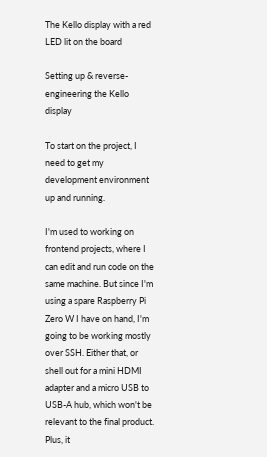The Kello display with a red LED lit on the board

Setting up & reverse-engineering the Kello display

To start on the project, I need to get my development environment up and running.

I'm used to working on frontend projects, where I can edit and run code on the same machine. But since I'm using a spare Raspberry Pi Zero W I have on hand, I'm going to be working mostly over SSH. Either that, or shell out for a mini HDMI adapter and a micro USB to USB-A hub, which won't be relevant to the final product. Plus, it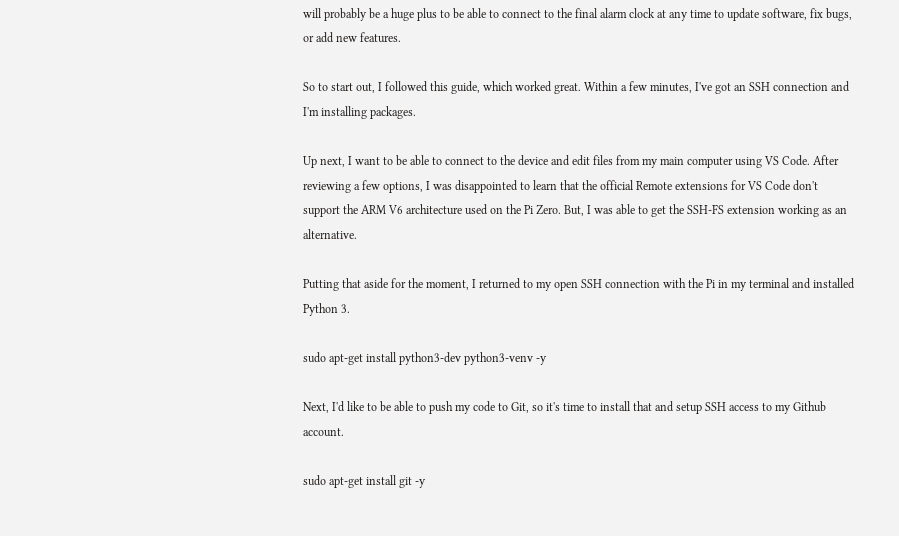will probably be a huge plus to be able to connect to the final alarm clock at any time to update software, fix bugs, or add new features.

So to start out, I followed this guide, which worked great. Within a few minutes, I've got an SSH connection and I'm installing packages.

Up next, I want to be able to connect to the device and edit files from my main computer using VS Code. After reviewing a few options, I was disappointed to learn that the official Remote extensions for VS Code don't support the ARM V6 architecture used on the Pi Zero. But, I was able to get the SSH-FS extension working as an alternative.

Putting that aside for the moment, I returned to my open SSH connection with the Pi in my terminal and installed Python 3.

sudo apt-get install python3-dev python3-venv -y

Next, I'd like to be able to push my code to Git, so it's time to install that and setup SSH access to my Github account.

sudo apt-get install git -y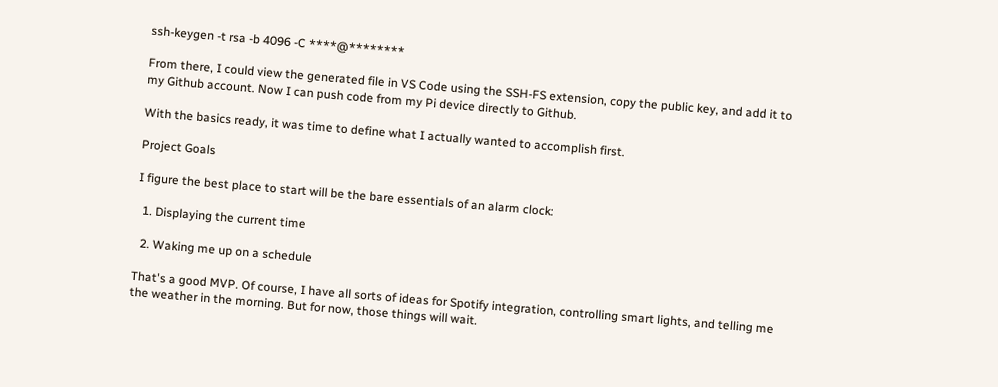ssh-keygen -t rsa -b 4096 -C ****@********

From there, I could view the generated file in VS Code using the SSH-FS extension, copy the public key, and add it to my Github account. Now I can push code from my Pi device directly to Github.

With the basics ready, it was time to define what I actually wanted to accomplish first.

Project Goals

I figure the best place to start will be the bare essentials of an alarm clock:

  1. Displaying the current time

  2. Waking me up on a schedule

That's a good MVP. Of course, I have all sorts of ideas for Spotify integration, controlling smart lights, and telling me the weather in the morning. But for now, those things will wait.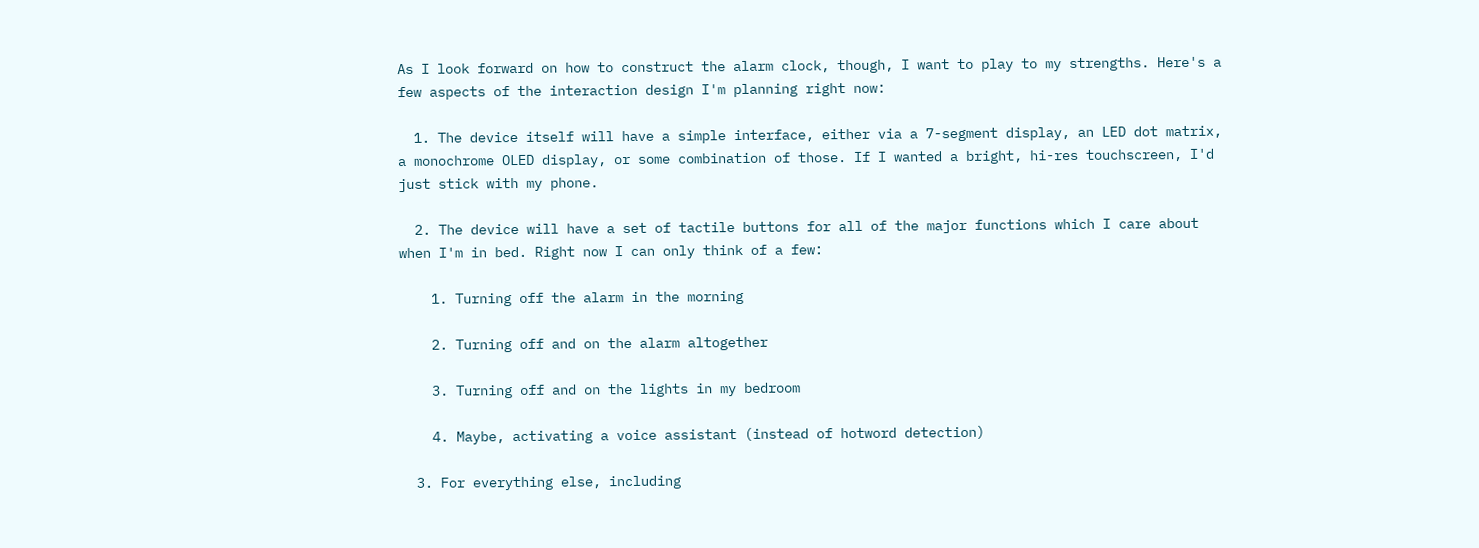As I look forward on how to construct the alarm clock, though, I want to play to my strengths. Here's a few aspects of the interaction design I'm planning right now:

  1. The device itself will have a simple interface, either via a 7-segment display, an LED dot matrix, a monochrome OLED display, or some combination of those. If I wanted a bright, hi-res touchscreen, I'd just stick with my phone.

  2. The device will have a set of tactile buttons for all of the major functions which I care about when I'm in bed. Right now I can only think of a few:

    1. Turning off the alarm in the morning

    2. Turning off and on the alarm altogether

    3. Turning off and on the lights in my bedroom

    4. Maybe, activating a voice assistant (instead of hotword detection)

  3. For everything else, including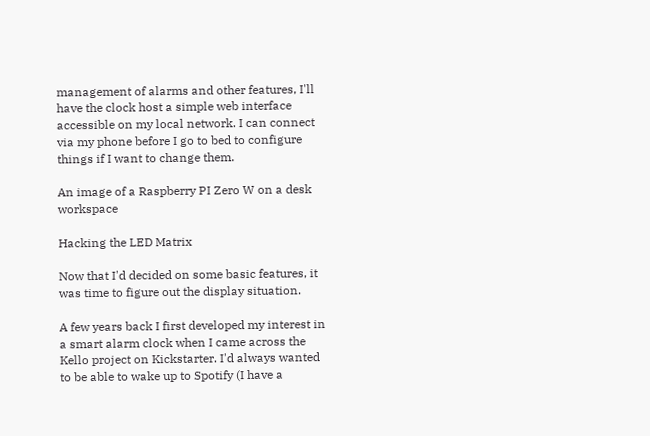management of alarms and other features, I'll have the clock host a simple web interface accessible on my local network. I can connect via my phone before I go to bed to configure things if I want to change them.

An image of a Raspberry PI Zero W on a desk workspace

Hacking the LED Matrix

Now that I'd decided on some basic features, it was time to figure out the display situation.

A few years back I first developed my interest in a smart alarm clock when I came across the Kello project on Kickstarter. I'd always wanted to be able to wake up to Spotify (I have a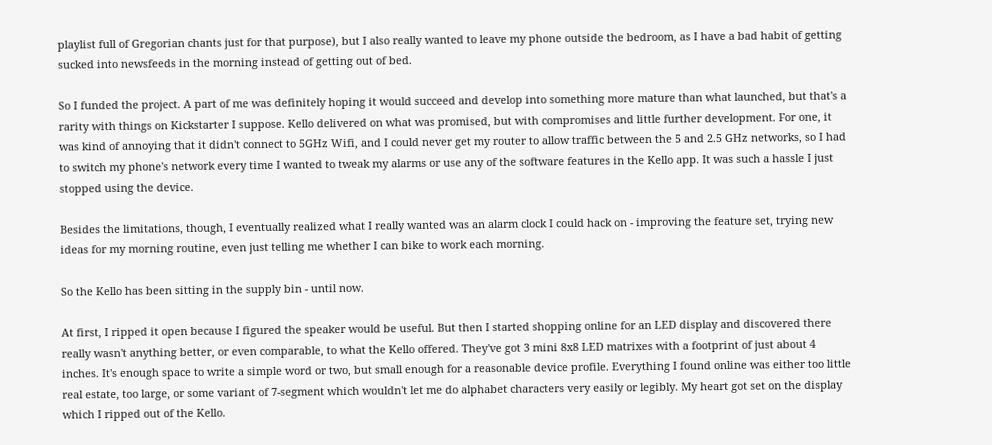playlist full of Gregorian chants just for that purpose), but I also really wanted to leave my phone outside the bedroom, as I have a bad habit of getting sucked into newsfeeds in the morning instead of getting out of bed.

So I funded the project. A part of me was definitely hoping it would succeed and develop into something more mature than what launched, but that's a rarity with things on Kickstarter I suppose. Kello delivered on what was promised, but with compromises and little further development. For one, it was kind of annoying that it didn't connect to 5GHz Wifi, and I could never get my router to allow traffic between the 5 and 2.5 GHz networks, so I had to switch my phone's network every time I wanted to tweak my alarms or use any of the software features in the Kello app. It was such a hassle I just stopped using the device.

Besides the limitations, though, I eventually realized what I really wanted was an alarm clock I could hack on - improving the feature set, trying new ideas for my morning routine, even just telling me whether I can bike to work each morning.

So the Kello has been sitting in the supply bin - until now.

At first, I ripped it open because I figured the speaker would be useful. But then I started shopping online for an LED display and discovered there really wasn't anything better, or even comparable, to what the Kello offered. They've got 3 mini 8x8 LED matrixes with a footprint of just about 4 inches. It's enough space to write a simple word or two, but small enough for a reasonable device profile. Everything I found online was either too little real estate, too large, or some variant of 7-segment which wouldn't let me do alphabet characters very easily or legibly. My heart got set on the display which I ripped out of the Kello.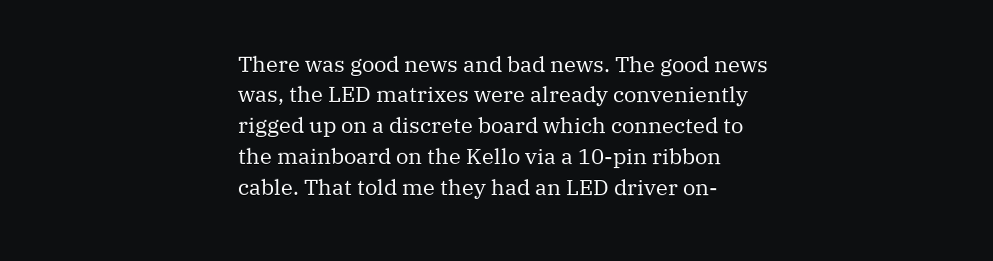There was good news and bad news. The good news was, the LED matrixes were already conveniently rigged up on a discrete board which connected to the mainboard on the Kello via a 10-pin ribbon cable. That told me they had an LED driver on-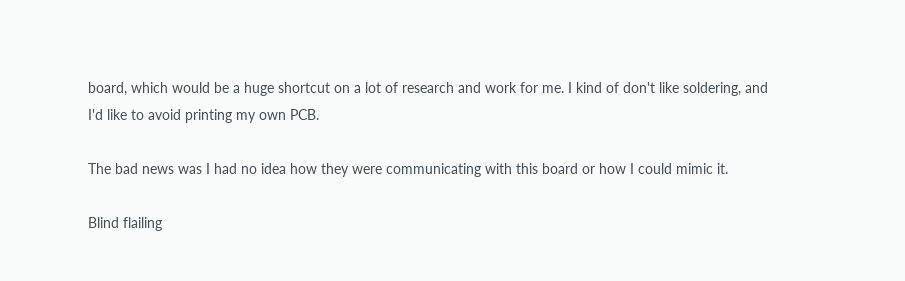board, which would be a huge shortcut on a lot of research and work for me. I kind of don't like soldering, and I'd like to avoid printing my own PCB.

The bad news was I had no idea how they were communicating with this board or how I could mimic it.

Blind flailing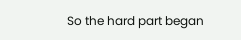So the hard part began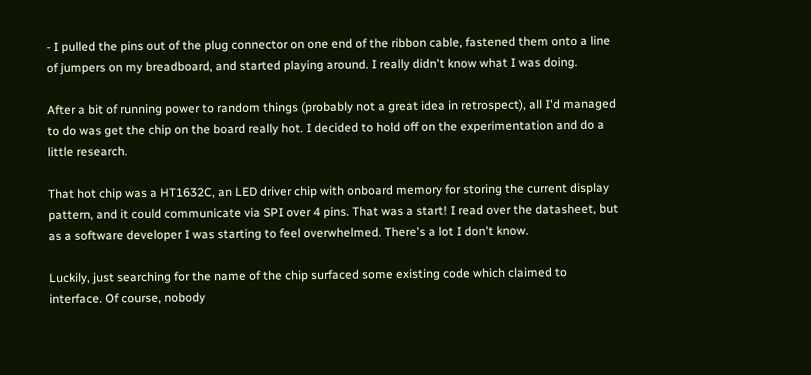- I pulled the pins out of the plug connector on one end of the ribbon cable, fastened them onto a line of jumpers on my breadboard, and started playing around. I really didn't know what I was doing.

After a bit of running power to random things (probably not a great idea in retrospect), all I'd managed to do was get the chip on the board really hot. I decided to hold off on the experimentation and do a little research.

That hot chip was a HT1632C, an LED driver chip with onboard memory for storing the current display pattern, and it could communicate via SPI over 4 pins. That was a start! I read over the datasheet, but as a software developer I was starting to feel overwhelmed. There's a lot I don't know.

Luckily, just searching for the name of the chip surfaced some existing code which claimed to interface. Of course, nobody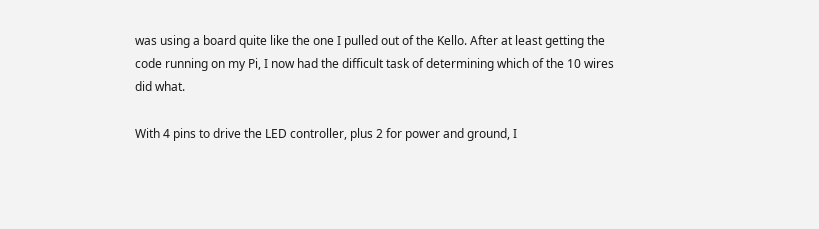was using a board quite like the one I pulled out of the Kello. After at least getting the code running on my Pi, I now had the difficult task of determining which of the 10 wires did what.

With 4 pins to drive the LED controller, plus 2 for power and ground, I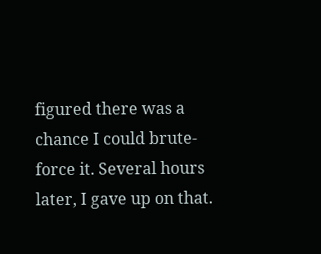figured there was a chance I could brute-force it. Several hours later, I gave up on that.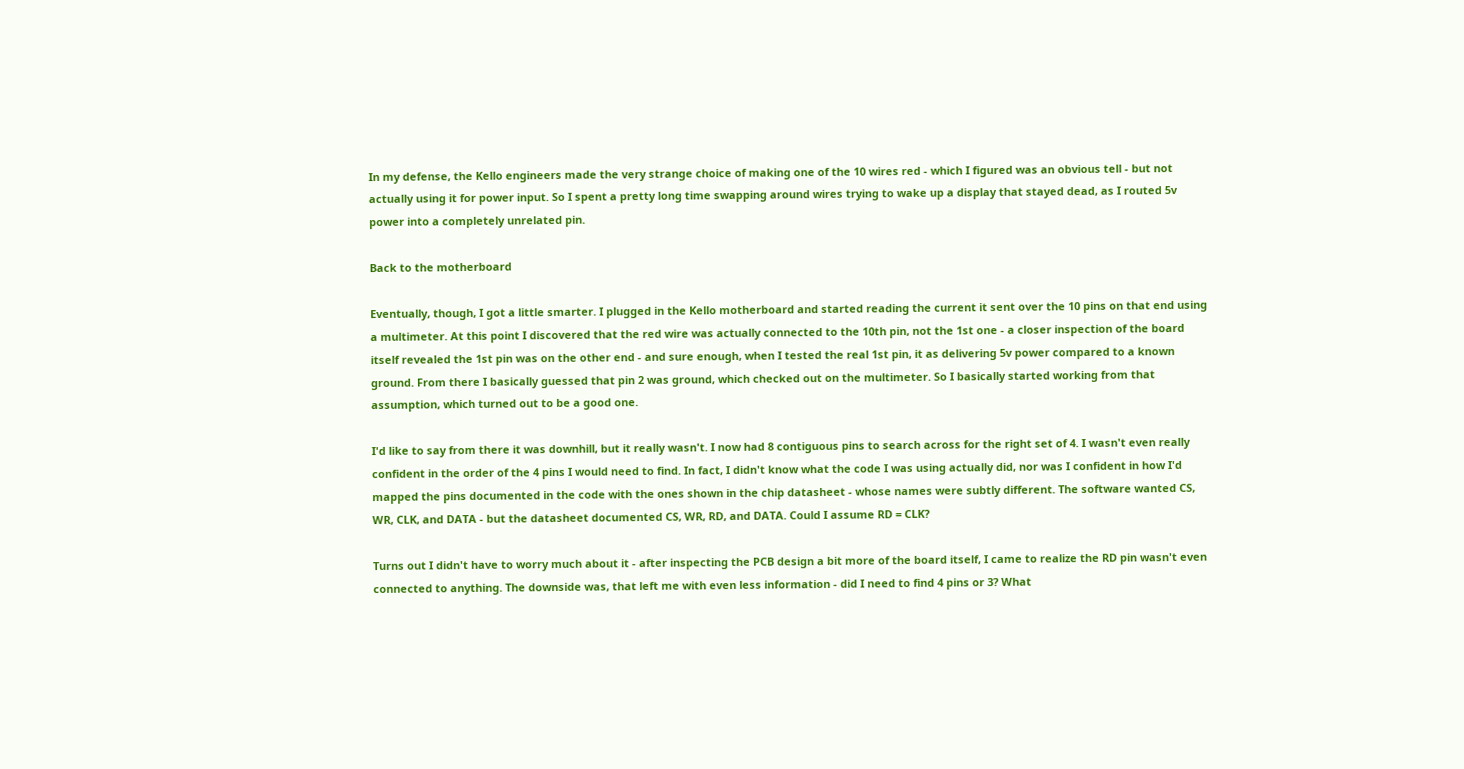In my defense, the Kello engineers made the very strange choice of making one of the 10 wires red - which I figured was an obvious tell - but not actually using it for power input. So I spent a pretty long time swapping around wires trying to wake up a display that stayed dead, as I routed 5v power into a completely unrelated pin.

Back to the motherboard

Eventually, though, I got a little smarter. I plugged in the Kello motherboard and started reading the current it sent over the 10 pins on that end using a multimeter. At this point I discovered that the red wire was actually connected to the 10th pin, not the 1st one - a closer inspection of the board itself revealed the 1st pin was on the other end - and sure enough, when I tested the real 1st pin, it as delivering 5v power compared to a known ground. From there I basically guessed that pin 2 was ground, which checked out on the multimeter. So I basically started working from that assumption, which turned out to be a good one.

I'd like to say from there it was downhill, but it really wasn't. I now had 8 contiguous pins to search across for the right set of 4. I wasn't even really confident in the order of the 4 pins I would need to find. In fact, I didn't know what the code I was using actually did, nor was I confident in how I'd mapped the pins documented in the code with the ones shown in the chip datasheet - whose names were subtly different. The software wanted CS, WR, CLK, and DATA - but the datasheet documented CS, WR, RD, and DATA. Could I assume RD = CLK?

Turns out I didn't have to worry much about it - after inspecting the PCB design a bit more of the board itself, I came to realize the RD pin wasn't even connected to anything. The downside was, that left me with even less information - did I need to find 4 pins or 3? What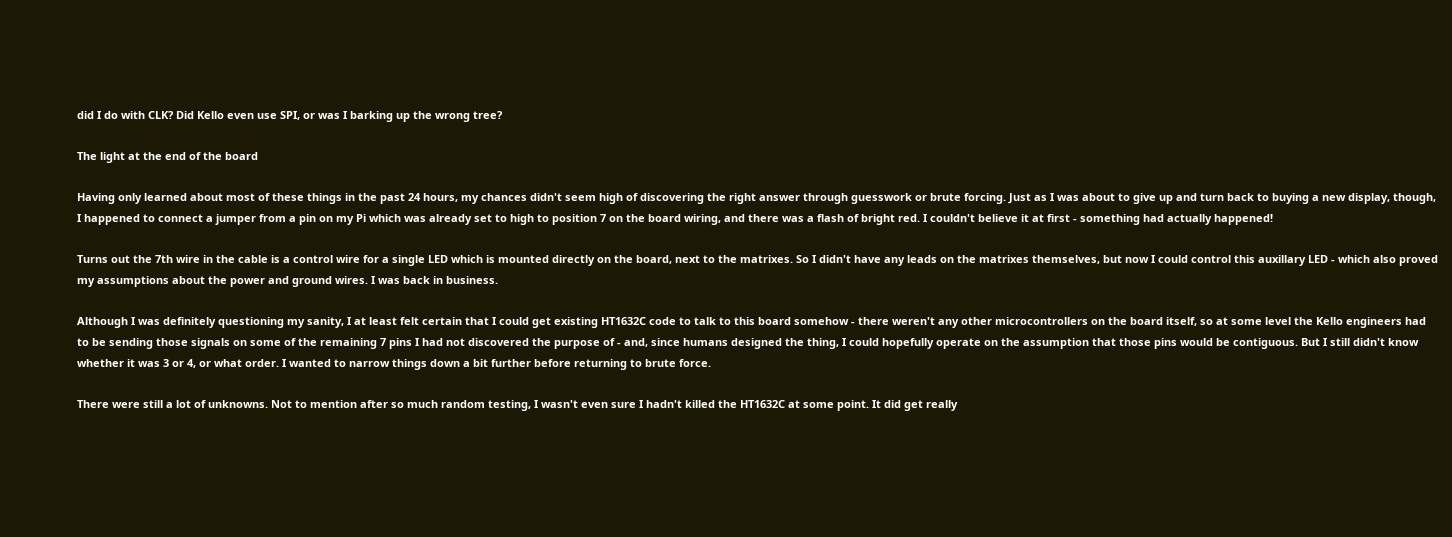did I do with CLK? Did Kello even use SPI, or was I barking up the wrong tree?

The light at the end of the board

Having only learned about most of these things in the past 24 hours, my chances didn't seem high of discovering the right answer through guesswork or brute forcing. Just as I was about to give up and turn back to buying a new display, though, I happened to connect a jumper from a pin on my Pi which was already set to high to position 7 on the board wiring, and there was a flash of bright red. I couldn't believe it at first - something had actually happened!

Turns out the 7th wire in the cable is a control wire for a single LED which is mounted directly on the board, next to the matrixes. So I didn't have any leads on the matrixes themselves, but now I could control this auxillary LED - which also proved my assumptions about the power and ground wires. I was back in business.

Although I was definitely questioning my sanity, I at least felt certain that I could get existing HT1632C code to talk to this board somehow - there weren't any other microcontrollers on the board itself, so at some level the Kello engineers had to be sending those signals on some of the remaining 7 pins I had not discovered the purpose of - and, since humans designed the thing, I could hopefully operate on the assumption that those pins would be contiguous. But I still didn't know whether it was 3 or 4, or what order. I wanted to narrow things down a bit further before returning to brute force.

There were still a lot of unknowns. Not to mention after so much random testing, I wasn't even sure I hadn't killed the HT1632C at some point. It did get really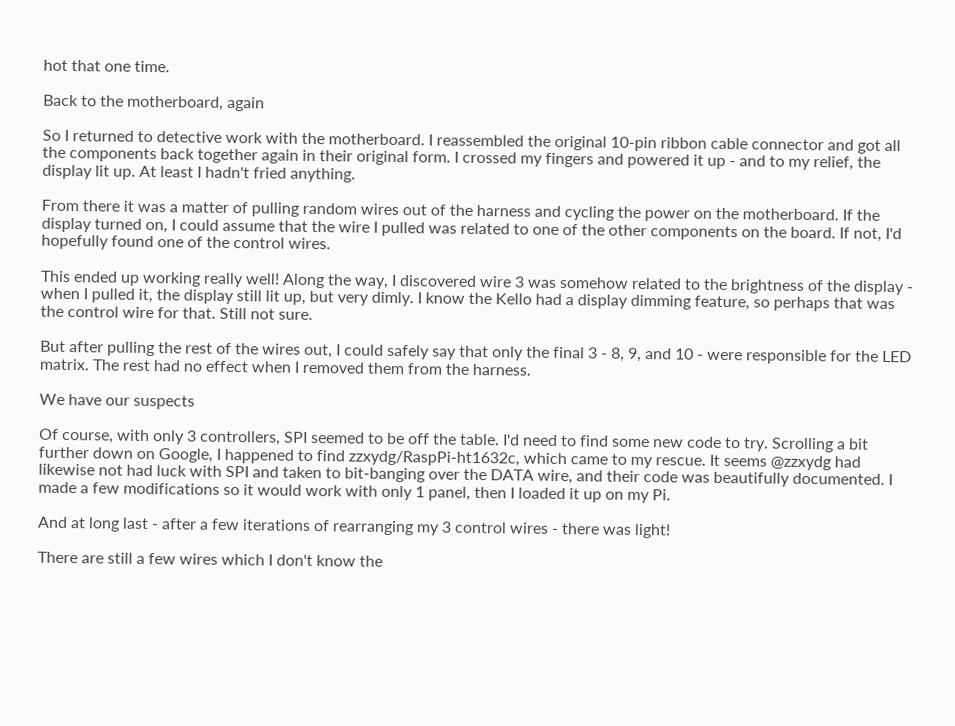hot that one time.

Back to the motherboard, again

So I returned to detective work with the motherboard. I reassembled the original 10-pin ribbon cable connector and got all the components back together again in their original form. I crossed my fingers and powered it up - and to my relief, the display lit up. At least I hadn't fried anything.

From there it was a matter of pulling random wires out of the harness and cycling the power on the motherboard. If the display turned on, I could assume that the wire I pulled was related to one of the other components on the board. If not, I'd hopefully found one of the control wires.

This ended up working really well! Along the way, I discovered wire 3 was somehow related to the brightness of the display - when I pulled it, the display still lit up, but very dimly. I know the Kello had a display dimming feature, so perhaps that was the control wire for that. Still not sure.

But after pulling the rest of the wires out, I could safely say that only the final 3 - 8, 9, and 10 - were responsible for the LED matrix. The rest had no effect when I removed them from the harness.

We have our suspects

Of course, with only 3 controllers, SPI seemed to be off the table. I'd need to find some new code to try. Scrolling a bit further down on Google, I happened to find zzxydg/RaspPi-ht1632c, which came to my rescue. It seems @zzxydg had likewise not had luck with SPI and taken to bit-banging over the DATA wire, and their code was beautifully documented. I made a few modifications so it would work with only 1 panel, then I loaded it up on my Pi.

And at long last - after a few iterations of rearranging my 3 control wires - there was light!

There are still a few wires which I don't know the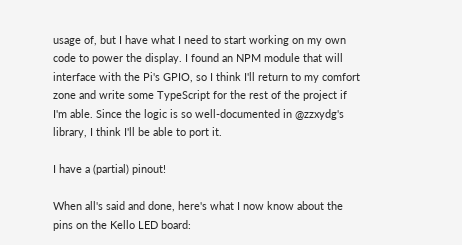usage of, but I have what I need to start working on my own code to power the display. I found an NPM module that will interface with the Pi's GPIO, so I think I'll return to my comfort zone and write some TypeScript for the rest of the project if I'm able. Since the logic is so well-documented in @zzxydg's library, I think I'll be able to port it.

I have a (partial) pinout!

When all's said and done, here's what I now know about the pins on the Kello LED board: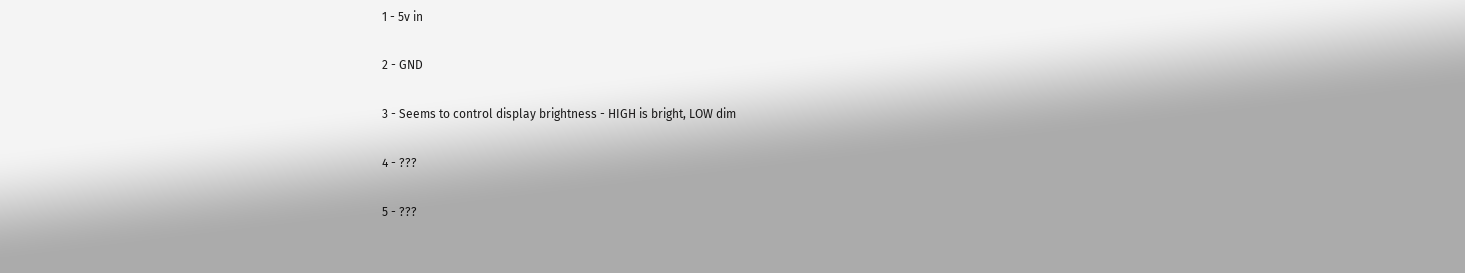1 - 5v in

2 - GND

3 - Seems to control display brightness - HIGH is bright, LOW dim

4 - ???

5 - ???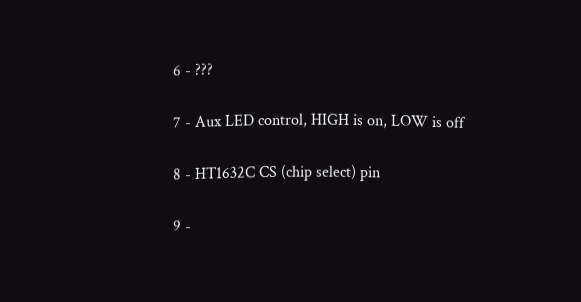6 - ???

7 - Aux LED control, HIGH is on, LOW is off

8 - HT1632C CS (chip select) pin

9 -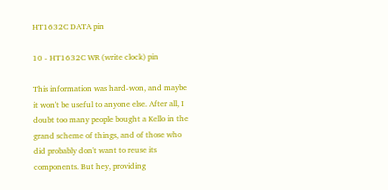HT1632C DATA pin

10 - HT1632C WR (write clock) pin

This information was hard-won, and maybe it won't be useful to anyone else. After all, I doubt too many people bought a Kello in the grand scheme of things, and of those who did probably don't want to reuse its components. But hey, providing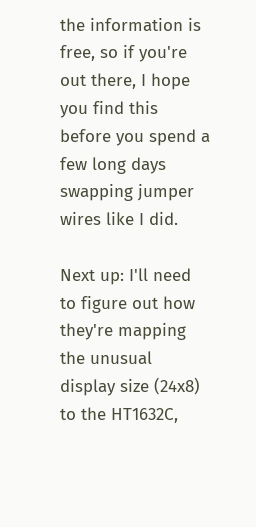the information is free, so if you're out there, I hope you find this before you spend a few long days swapping jumper wires like I did.

Next up: I'll need to figure out how they're mapping the unusual display size (24x8) to the HT1632C,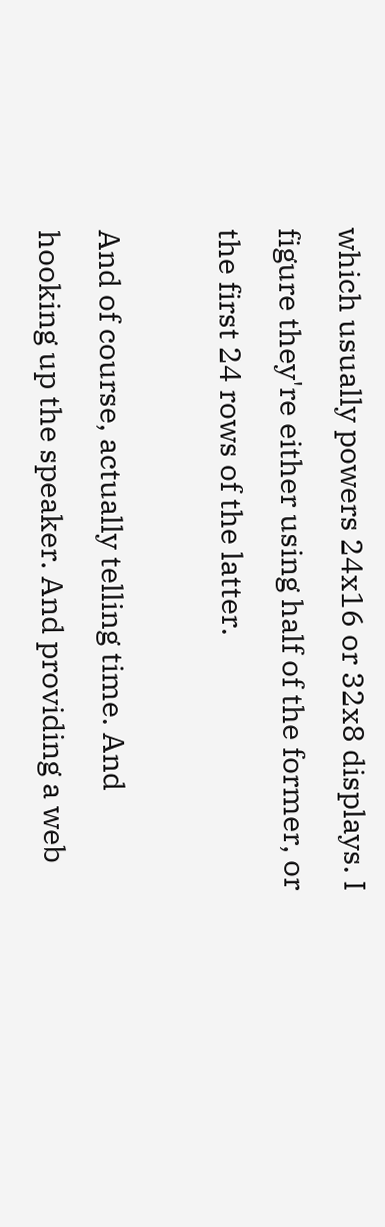which usually powers 24x16 or 32x8 displays. I figure they're either using half of the former, or the first 24 rows of the latter.

And of course, actually telling time. And hooking up the speaker. And providing a web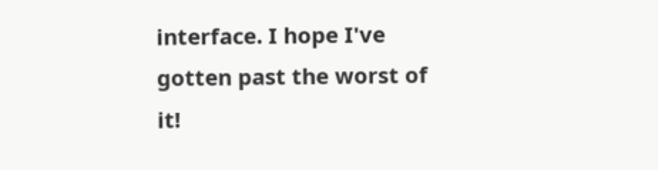interface. I hope I've gotten past the worst of it!